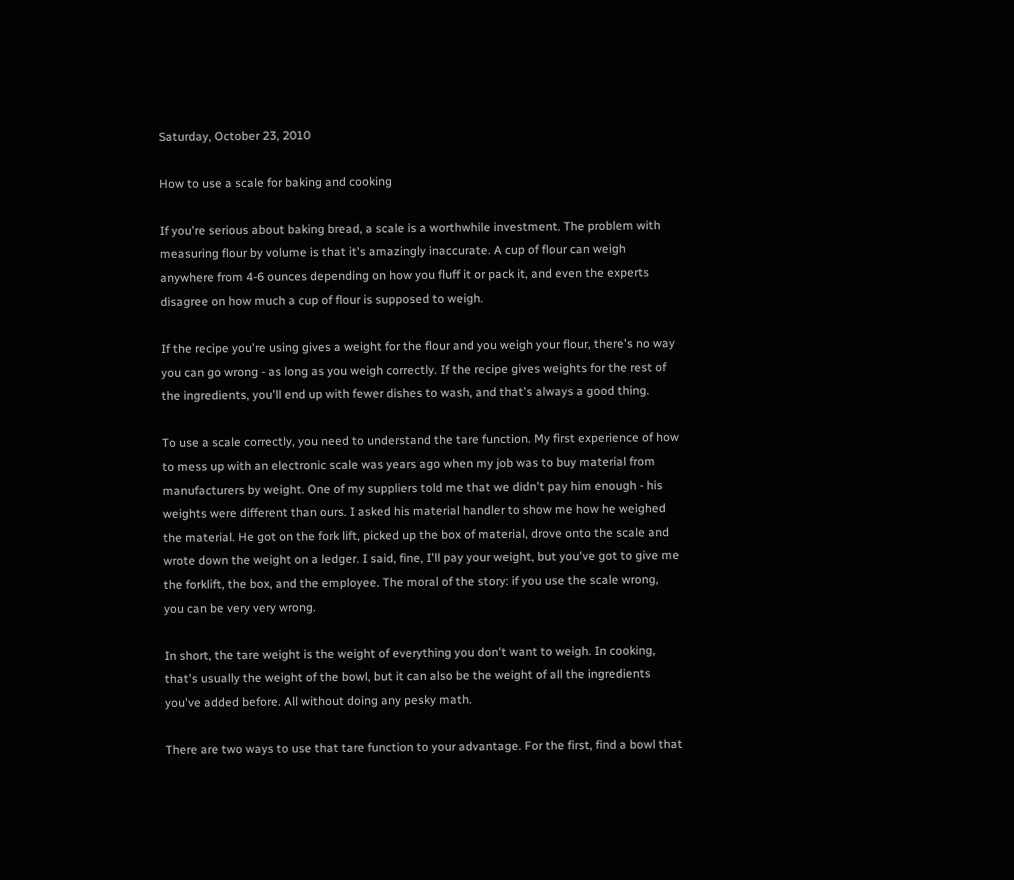Saturday, October 23, 2010

How to use a scale for baking and cooking

If you're serious about baking bread, a scale is a worthwhile investment. The problem with measuring flour by volume is that it's amazingly inaccurate. A cup of flour can weigh anywhere from 4-6 ounces depending on how you fluff it or pack it, and even the experts disagree on how much a cup of flour is supposed to weigh.

If the recipe you're using gives a weight for the flour and you weigh your flour, there's no way you can go wrong - as long as you weigh correctly. If the recipe gives weights for the rest of the ingredients, you'll end up with fewer dishes to wash, and that's always a good thing.

To use a scale correctly, you need to understand the tare function. My first experience of how to mess up with an electronic scale was years ago when my job was to buy material from manufacturers by weight. One of my suppliers told me that we didn't pay him enough - his weights were different than ours. I asked his material handler to show me how he weighed the material. He got on the fork lift, picked up the box of material, drove onto the scale and wrote down the weight on a ledger. I said, fine, I'll pay your weight, but you've got to give me the forklift, the box, and the employee. The moral of the story: if you use the scale wrong, you can be very very wrong.

In short, the tare weight is the weight of everything you don't want to weigh. In cooking, that's usually the weight of the bowl, but it can also be the weight of all the ingredients you've added before. All without doing any pesky math.

There are two ways to use that tare function to your advantage. For the first, find a bowl that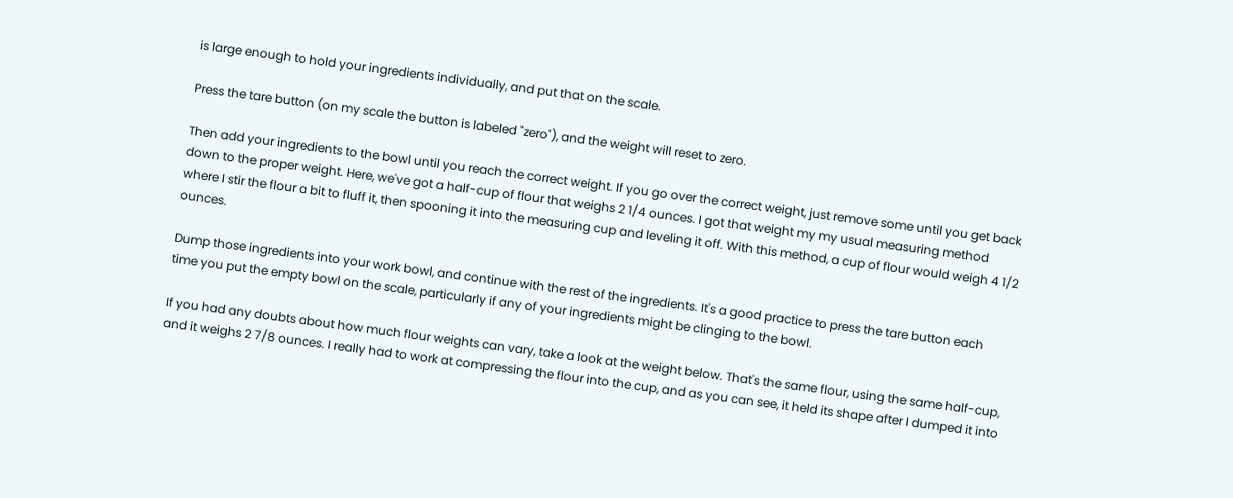is large enough to hold your ingredients individually, and put that on the scale.

Press the tare button (on my scale the button is labeled "zero"), and the weight will reset to zero.

Then add your ingredients to the bowl until you reach the correct weight. If you go over the correct weight, just remove some until you get back down to the proper weight. Here, we've got a half-cup of flour that weighs 2 1/4 ounces. I got that weight my my usual measuring method where I stir the flour a bit to fluff it, then spooning it into the measuring cup and leveling it off. With this method, a cup of flour would weigh 4 1/2 ounces.

Dump those ingredients into your work bowl, and continue with the rest of the ingredients. It's a good practice to press the tare button each time you put the empty bowl on the scale, particularly if any of your ingredients might be clinging to the bowl.

If you had any doubts about how much flour weights can vary, take a look at the weight below. That's the same flour, using the same half-cup, and it weighs 2 7/8 ounces. I really had to work at compressing the flour into the cup, and as you can see, it held its shape after I dumped it into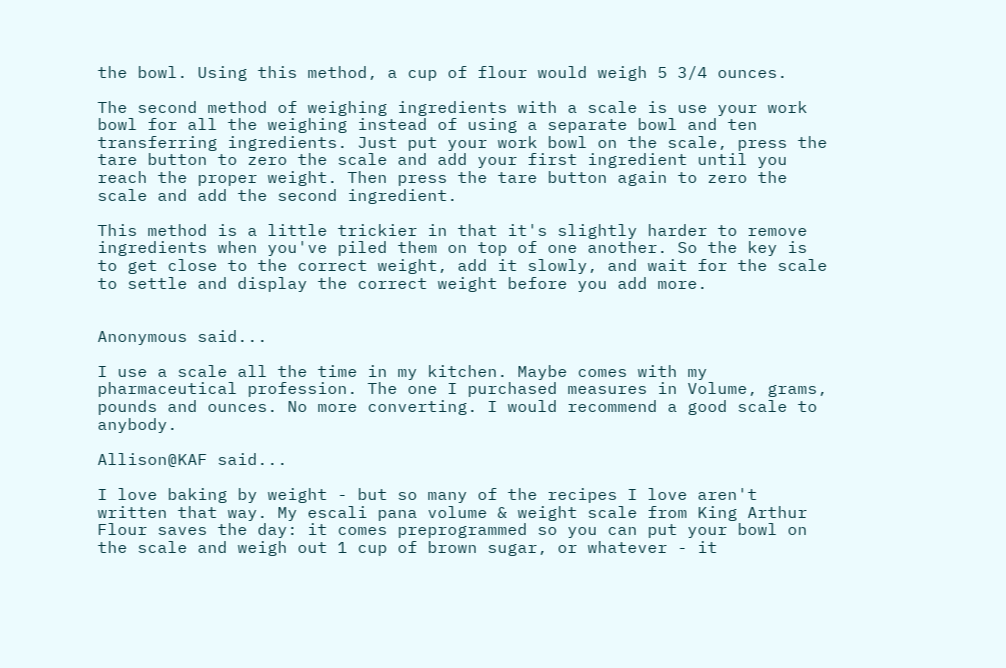the bowl. Using this method, a cup of flour would weigh 5 3/4 ounces.

The second method of weighing ingredients with a scale is use your work bowl for all the weighing instead of using a separate bowl and ten transferring ingredients. Just put your work bowl on the scale, press the tare button to zero the scale and add your first ingredient until you reach the proper weight. Then press the tare button again to zero the scale and add the second ingredient.

This method is a little trickier in that it's slightly harder to remove ingredients when you've piled them on top of one another. So the key is to get close to the correct weight, add it slowly, and wait for the scale to settle and display the correct weight before you add more.


Anonymous said...

I use a scale all the time in my kitchen. Maybe comes with my pharmaceutical profession. The one I purchased measures in Volume, grams, pounds and ounces. No more converting. I would recommend a good scale to anybody.

Allison@KAF said...

I love baking by weight - but so many of the recipes I love aren't written that way. My escali pana volume & weight scale from King Arthur Flour saves the day: it comes preprogrammed so you can put your bowl on the scale and weigh out 1 cup of brown sugar, or whatever - it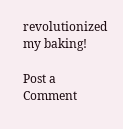revolutionized my baking!

Post a Comment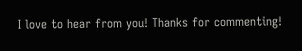I love to hear from you! Thanks for commenting!